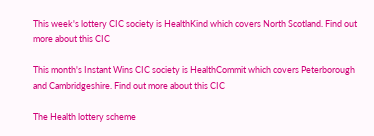This week's lottery CIC society is HealthKind which covers North Scotland. Find out more about this CIC

This month's Instant Wins CIC society is HealthCommit which covers Peterborough and Cambridgeshire. Find out more about this CIC

The Health lottery scheme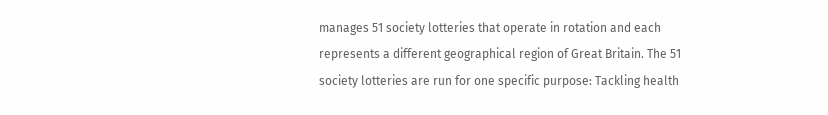manages 51 society lotteries that operate in rotation and each represents a different geographical region of Great Britain. The 51 society lotteries are run for one specific purpose: Tackling health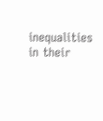inequalities in their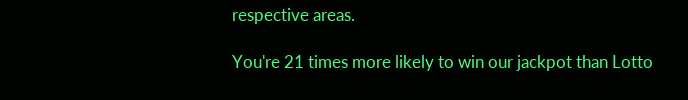respective areas.

You're 21 times more likely to win our jackpot than Lotto